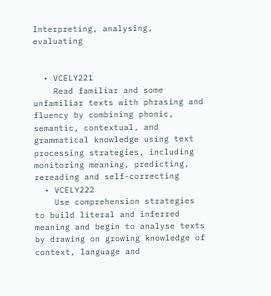Interpreting, analysing, evaluating


  • VCELY221
    Read familiar and some unfamiliar texts with phrasing and fluency by combining phonic, semantic, contextual, and grammatical knowledge using text processing strategies, including monitoring meaning, predicting, rereading and self-correcting
  • VCELY222
    Use comprehension strategies to build literal and inferred meaning and begin to analyse texts by drawing on growing knowledge of context, language and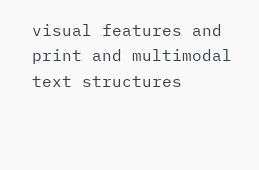visual features and print and multimodal text structures